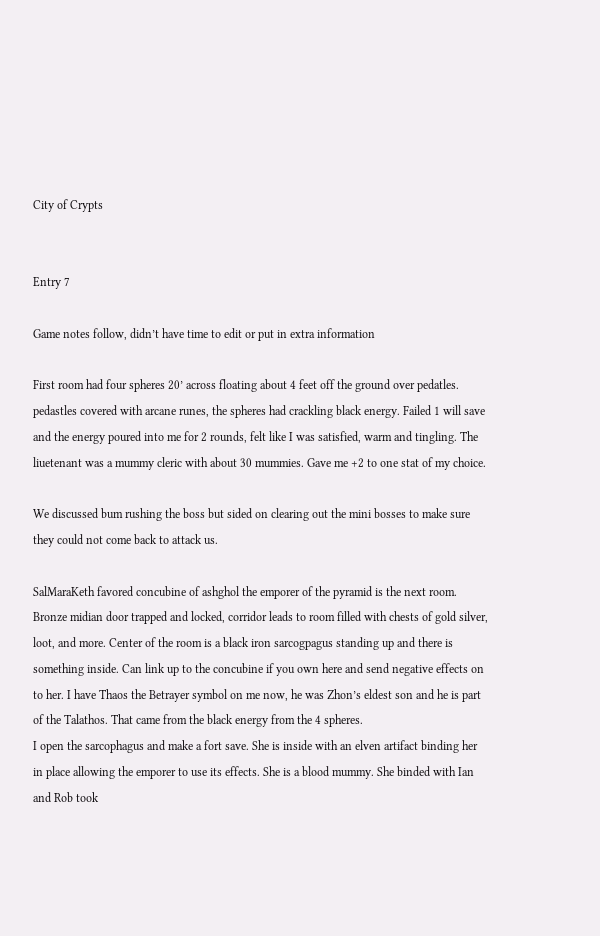City of Crypts


Entry 7

Game notes follow, didn’t have time to edit or put in extra information

First room had four spheres 20’ across floating about 4 feet off the ground over pedatles. pedastles covered with arcane runes, the spheres had crackling black energy. Failed 1 will save and the energy poured into me for 2 rounds, felt like I was satisfied, warm and tingling. The liuetenant was a mummy cleric with about 30 mummies. Gave me +2 to one stat of my choice.

We discussed bum rushing the boss but sided on clearing out the mini bosses to make sure they could not come back to attack us.

SalMaraKeth favored concubine of ashghol the emporer of the pyramid is the next room. Bronze midian door trapped and locked, corridor leads to room filled with chests of gold silver, loot, and more. Center of the room is a black iron sarcogpagus standing up and there is something inside. Can link up to the concubine if you own here and send negative effects on to her. I have Thaos the Betrayer symbol on me now, he was Zhon’s eldest son and he is part of the Talathos. That came from the black energy from the 4 spheres.
I open the sarcophagus and make a fort save. She is inside with an elven artifact binding her in place allowing the emporer to use its effects. She is a blood mummy. She binded with Ian and Rob took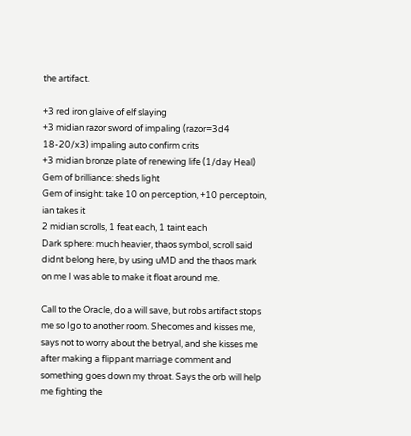the artifact.

+3 red iron glaive of elf slaying
+3 midian razor sword of impaling (razor=3d4 18-20/x3) impaling auto confirm crits
+3 midian bronze plate of renewing life (1/day Heal)
Gem of brilliance: sheds light
Gem of insight: take 10 on perception, +10 perceptoin, ian takes it
2 midian scrolls, 1 feat each, 1 taint each
Dark sphere: much heavier, thaos symbol, scroll said didnt belong here, by using uMD and the thaos mark on me I was able to make it float around me.

Call to the Oracle, do a will save, but robs artifact stops me so Igo to another room. Shecomes and kisses me, says not to worry about the betryal, and she kisses me after making a flippant marriage comment and something goes down my throat. Says the orb will help me fighting the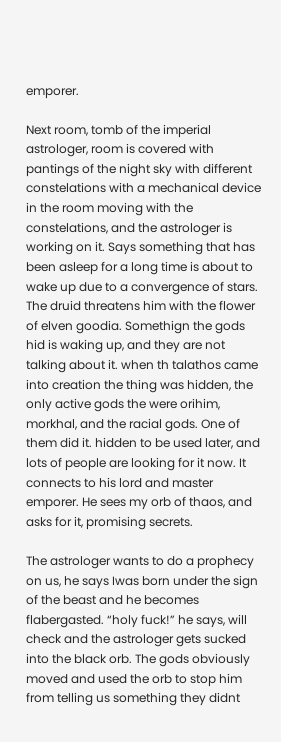emporer.

Next room, tomb of the imperial astrologer, room is covered with pantings of the night sky with different constelations with a mechanical device in the room moving with the constelations, and the astrologer is working on it. Says something that has been asleep for a long time is about to wake up due to a convergence of stars. The druid threatens him with the flower of elven goodia. Somethign the gods hid is waking up, and they are not talking about it. when th talathos came into creation the thing was hidden, the only active gods the were orihim, morkhal, and the racial gods. One of them did it. hidden to be used later, and lots of people are looking for it now. It connects to his lord and master emporer. He sees my orb of thaos, and asks for it, promising secrets.

The astrologer wants to do a prophecy on us, he says Iwas born under the sign of the beast and he becomes flabergasted. “holy fuck!” he says, will check and the astrologer gets sucked into the black orb. The gods obviously moved and used the orb to stop him from telling us something they didnt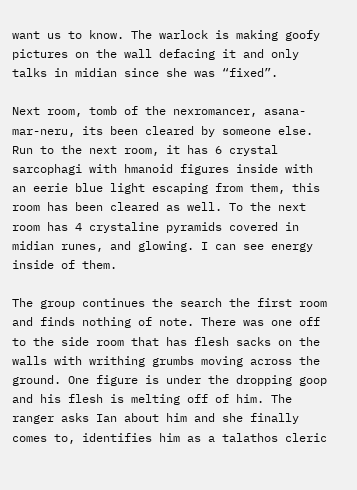want us to know. The warlock is making goofy pictures on the wall defacing it and only talks in midian since she was “fixed”.

Next room, tomb of the nexromancer, asana-mar-neru, its been cleared by someone else. Run to the next room, it has 6 crystal sarcophagi with hmanoid figures inside with an eerie blue light escaping from them, this room has been cleared as well. To the next room has 4 crystaline pyramids covered in midian runes, and glowing. I can see energy inside of them.

The group continues the search the first room and finds nothing of note. There was one off to the side room that has flesh sacks on the walls with writhing grumbs moving across the ground. One figure is under the dropping goop and his flesh is melting off of him. The ranger asks Ian about him and she finally comes to, identifies him as a talathos cleric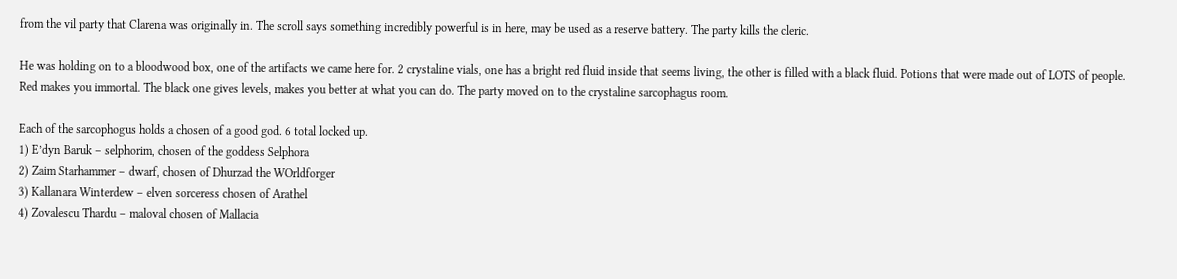from the vil party that Clarena was originally in. The scroll says something incredibly powerful is in here, may be used as a reserve battery. The party kills the cleric.

He was holding on to a bloodwood box, one of the artifacts we came here for. 2 crystaline vials, one has a bright red fluid inside that seems living, the other is filled with a black fluid. Potions that were made out of LOTS of people. Red makes you immortal. The black one gives levels, makes you better at what you can do. The party moved on to the crystaline sarcophagus room.

Each of the sarcophogus holds a chosen of a good god. 6 total locked up.
1) E’dyn Baruk – selphorim, chosen of the goddess Selphora
2) Zaim Starhammer – dwarf, chosen of Dhurzad the WOrldforger
3) Kallanara Winterdew – elven sorceress chosen of Arathel
4) Zovalescu Thardu – maloval chosen of Mallacia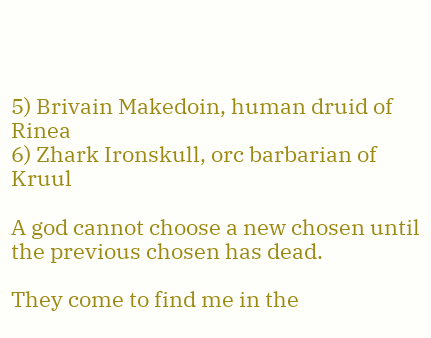5) Brivain Makedoin, human druid of Rinea
6) Zhark Ironskull, orc barbarian of Kruul

A god cannot choose a new chosen until the previous chosen has dead.

They come to find me in the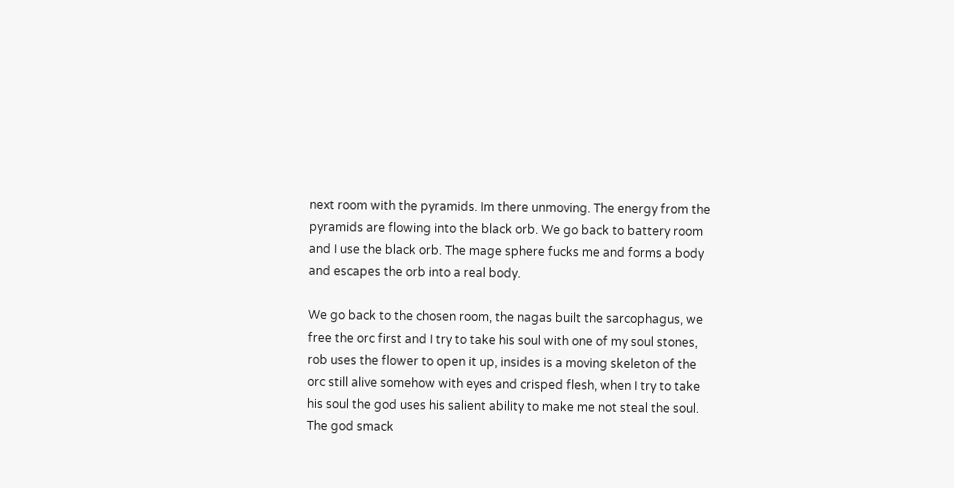next room with the pyramids. Im there unmoving. The energy from the pyramids are flowing into the black orb. We go back to battery room and I use the black orb. The mage sphere fucks me and forms a body and escapes the orb into a real body.

We go back to the chosen room, the nagas built the sarcophagus, we free the orc first and I try to take his soul with one of my soul stones, rob uses the flower to open it up, insides is a moving skeleton of the orc still alive somehow with eyes and crisped flesh, when I try to take his soul the god uses his salient ability to make me not steal the soul. The god smack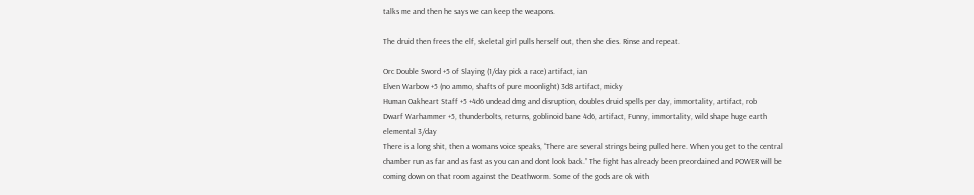talks me and then he says we can keep the weapons.

The druid then frees the elf, skeletal girl pulls herself out, then she dies. Rinse and repeat.

Orc Double Sword +5 of Slaying (1/day pick a race) artifact, ian
Elven Warbow +5 (no ammo, shafts of pure moonlight) 3d8 artifact, micky
Human Oakheart Staff +5 +4d6 undead dmg and disruption, doubles druid spells per day, immortality, artifact, rob
Dwarf Warhammer +5, thunderbolts, returns, goblinoid bane 4d6, artifact, Funny, immortality, wild shape huge earth elemental 3/day
There is a long shit, then a womans voice speaks, “There are several strings being pulled here. When you get to the central chamber run as far and as fast as you can and dont look back.” The fight has already been preordained and POWER will be coming down on that room against the Deathworm. Some of the gods are ok with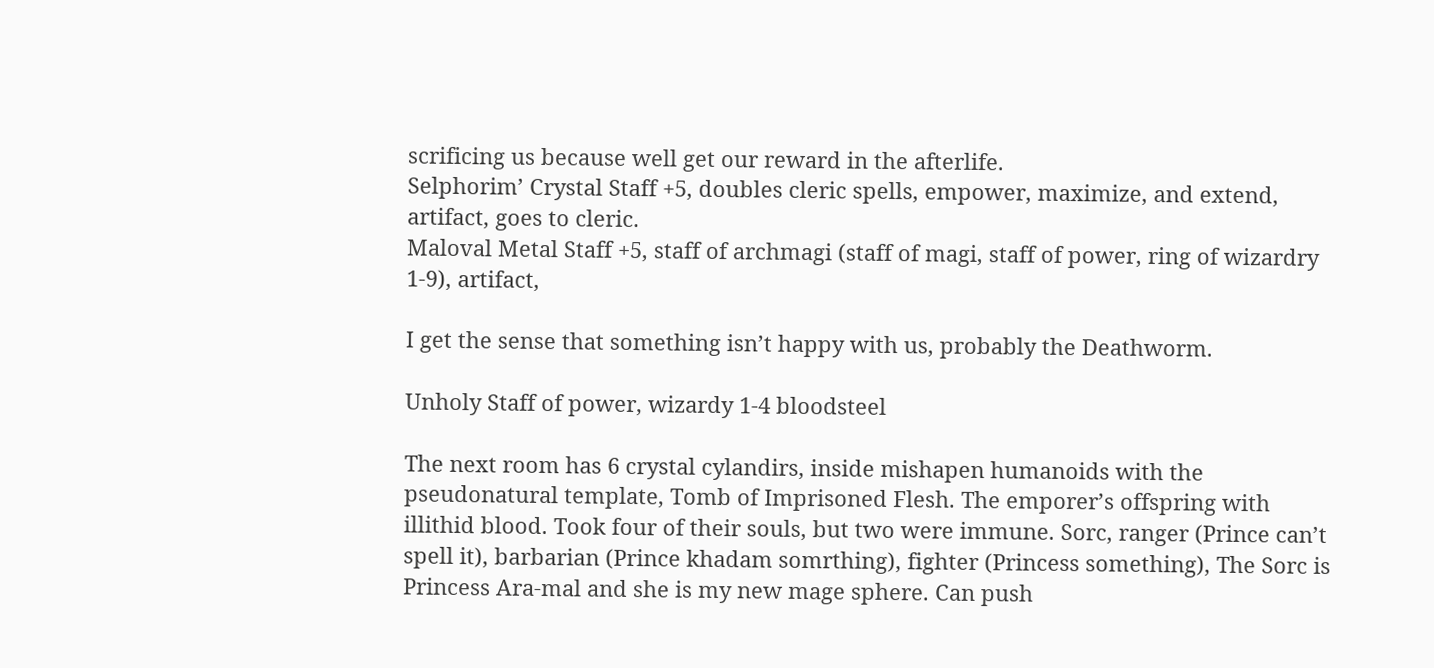scrificing us because well get our reward in the afterlife.
Selphorim’ Crystal Staff +5, doubles cleric spells, empower, maximize, and extend, artifact, goes to cleric.
Maloval Metal Staff +5, staff of archmagi (staff of magi, staff of power, ring of wizardry 1-9), artifact,

I get the sense that something isn’t happy with us, probably the Deathworm.

Unholy Staff of power, wizardy 1-4 bloodsteel

The next room has 6 crystal cylandirs, inside mishapen humanoids with the pseudonatural template, Tomb of Imprisoned Flesh. The emporer’s offspring with illithid blood. Took four of their souls, but two were immune. Sorc, ranger (Prince can’t spell it), barbarian (Prince khadam somrthing), fighter (Princess something), The Sorc is Princess Ara-mal and she is my new mage sphere. Can push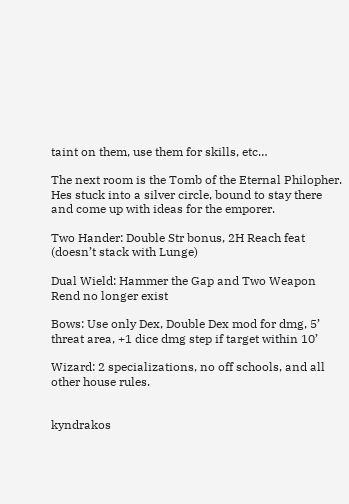taint on them, use them for skills, etc…

The next room is the Tomb of the Eternal Philopher. Hes stuck into a silver circle, bound to stay there and come up with ideas for the emporer.

Two Hander: Double Str bonus, 2H Reach feat (doesn’t stack with Lunge)

Dual Wield: Hammer the Gap and Two Weapon Rend no longer exist

Bows: Use only Dex, Double Dex mod for dmg, 5’ threat area, +1 dice dmg step if target within 10’

Wizard: 2 specializations, no off schools, and all other house rules.


kyndrakos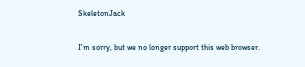SkeletonJack

I'm sorry, but we no longer support this web browser.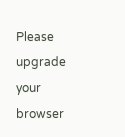Please upgrade your browser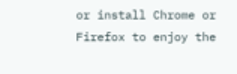or install Chrome or Firefox to enjoy the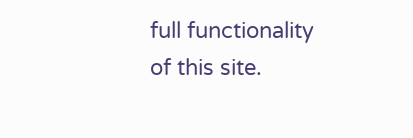full functionality of this site.